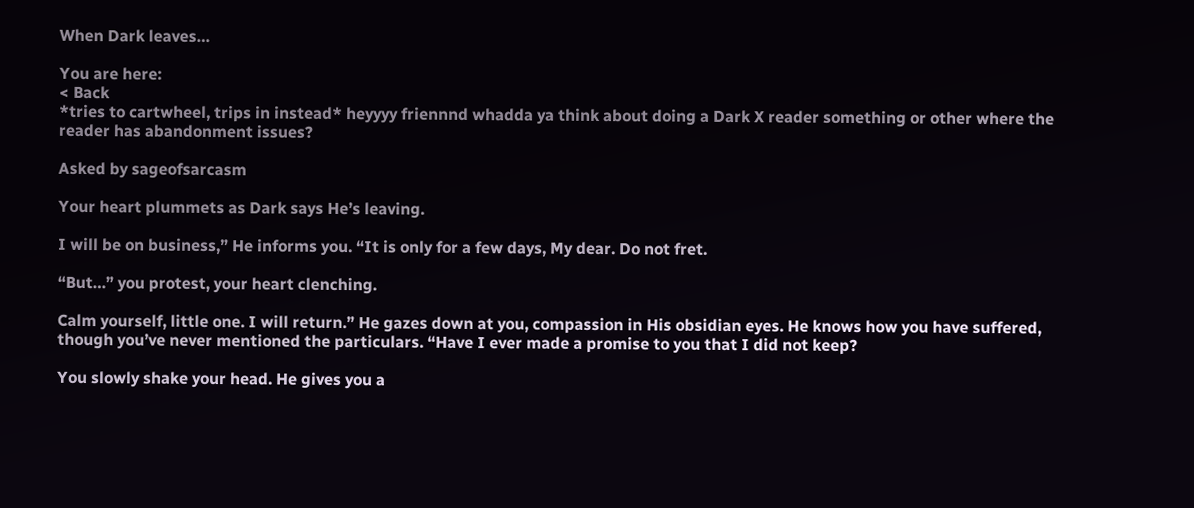When Dark leaves…

You are here:
< Back
*tries to cartwheel, trips in instead* heyyyy friennnd whadda ya think about doing a Dark X reader something or other where the reader has abandonment issues?

Asked by sageofsarcasm

Your heart plummets as Dark says He’s leaving.

I will be on business,” He informs you. “It is only for a few days, My dear. Do not fret.

“But…” you protest, your heart clenching.

Calm yourself, little one. I will return.” He gazes down at you, compassion in His obsidian eyes. He knows how you have suffered, though you’ve never mentioned the particulars. “Have I ever made a promise to you that I did not keep?

You slowly shake your head. He gives you a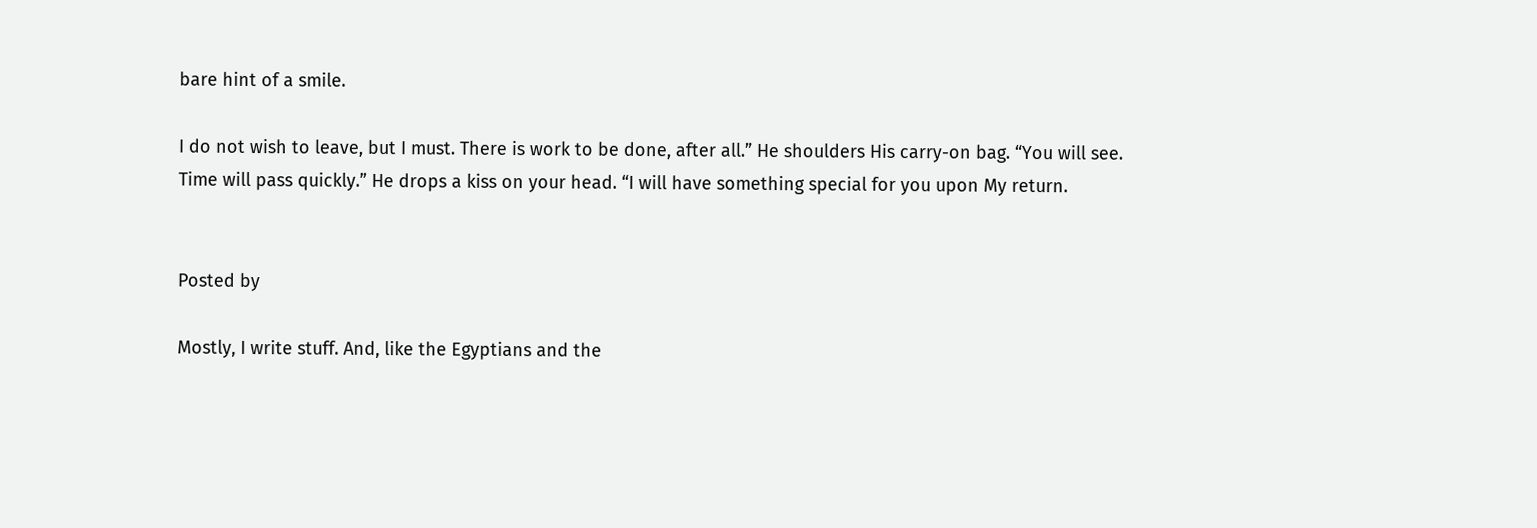bare hint of a smile.

I do not wish to leave, but I must. There is work to be done, after all.” He shoulders His carry-on bag. “You will see. Time will pass quickly.” He drops a kiss on your head. “I will have something special for you upon My return.


Posted by

Mostly, I write stuff. And, like the Egyptians and the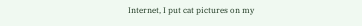Internet, I put cat pictures on my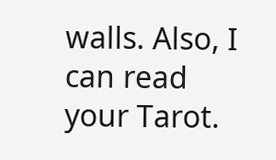walls. Also, I can read your Tarot.